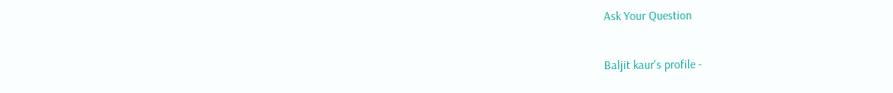Ask Your Question

Baljit kaur's profile -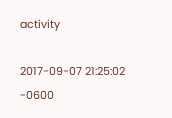activity

2017-09-07 21:25:02 -0600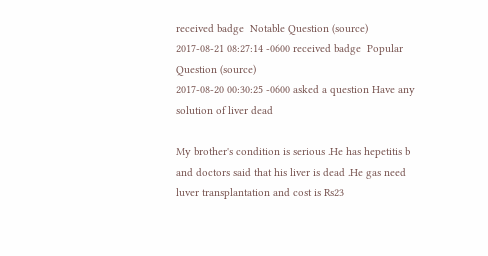received badge  Notable Question (source)
2017-08-21 08:27:14 -0600 received badge  Popular Question (source)
2017-08-20 00:30:25 -0600 asked a question Have any solution of liver dead

My brother's condition is serious .He has hepetitis b and doctors said that his liver is dead .He gas need luver transplantation and cost is Rs23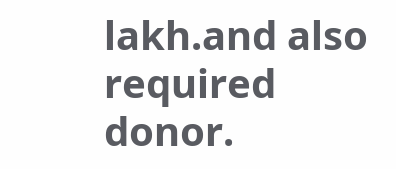lakh.and also required donor.